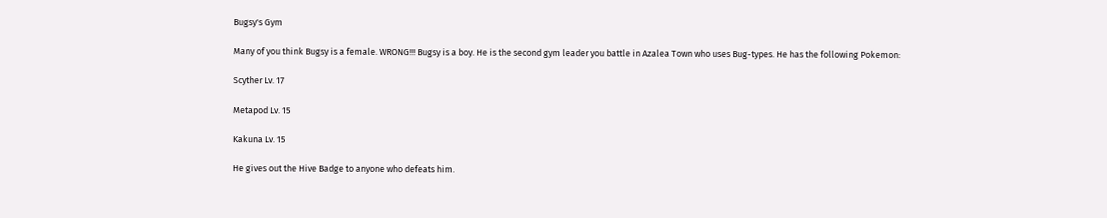Bugsy's Gym

Many of you think Bugsy is a female. WRONG!!! Bugsy is a boy. He is the second gym leader you battle in Azalea Town who uses Bug-types. He has the following Pokemon:

Scyther Lv. 17

Metapod Lv. 15

Kakuna Lv. 15

He gives out the Hive Badge to anyone who defeats him.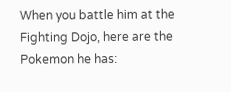When you battle him at the Fighting Dojo, here are the Pokemon he has: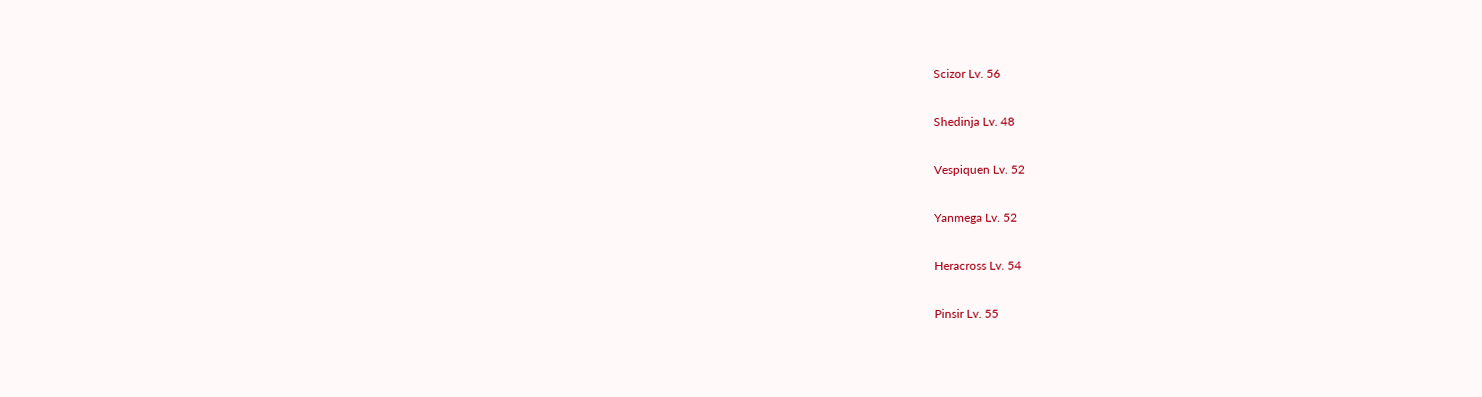Scizor Lv. 56

Shedinja Lv. 48

Vespiquen Lv. 52

Yanmega Lv. 52

Heracross Lv. 54

Pinsir Lv. 55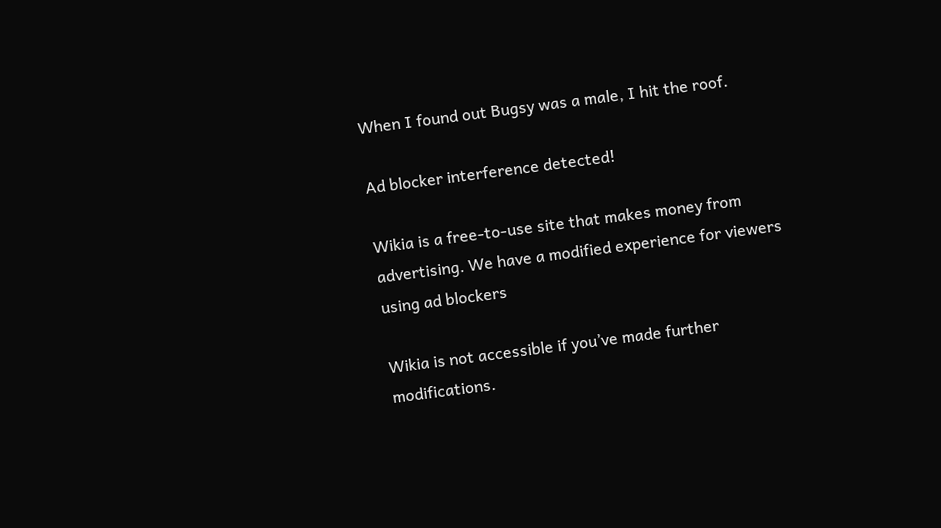When I found out Bugsy was a male, I hit the roof.

Ad blocker interference detected!

Wikia is a free-to-use site that makes money from advertising. We have a modified experience for viewers using ad blockers

Wikia is not accessible if you’ve made further modifications.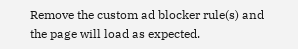Remove the custom ad blocker rule(s) and the page will load as expected.